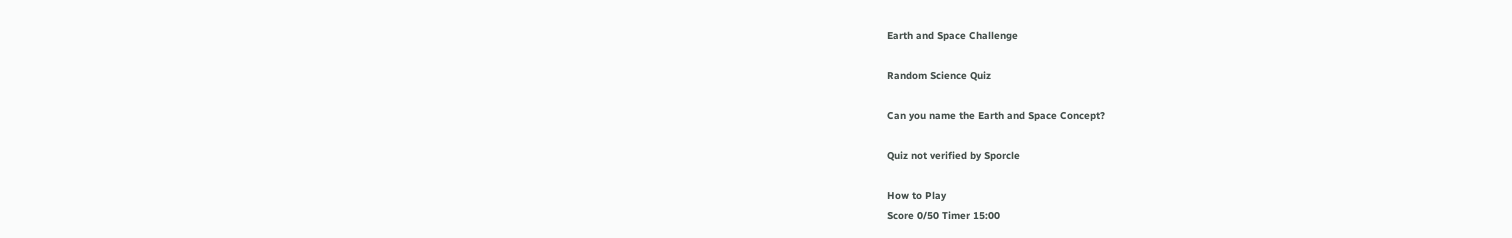Earth and Space Challenge

Random Science Quiz

Can you name the Earth and Space Concept?

Quiz not verified by Sporcle

How to Play
Score 0/50 Timer 15:00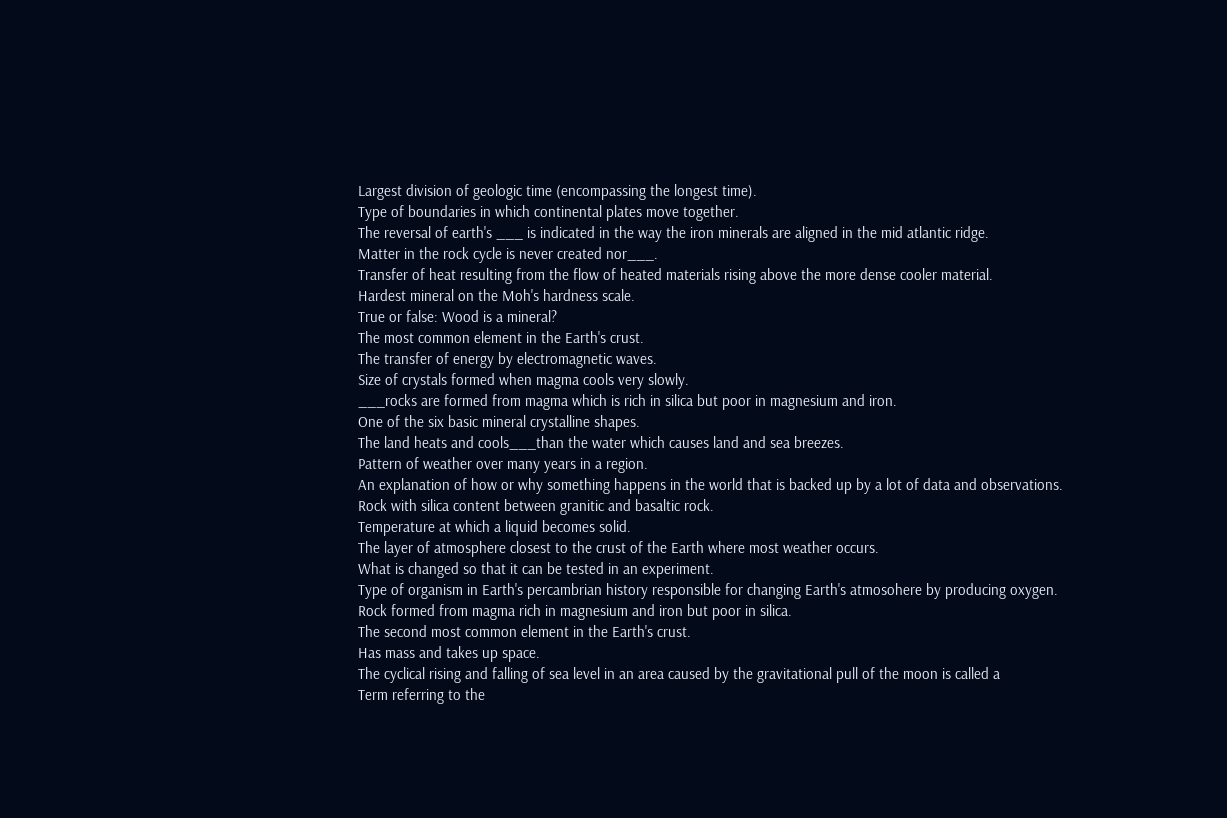Largest division of geologic time (encompassing the longest time).
Type of boundaries in which continental plates move together.
The reversal of earth's ___ is indicated in the way the iron minerals are aligned in the mid atlantic ridge.
Matter in the rock cycle is never created nor___.
Transfer of heat resulting from the flow of heated materials rising above the more dense cooler material.
Hardest mineral on the Moh's hardness scale.
True or false: Wood is a mineral?
The most common element in the Earth's crust.
The transfer of energy by electromagnetic waves.
Size of crystals formed when magma cools very slowly.
___rocks are formed from magma which is rich in silica but poor in magnesium and iron.
One of the six basic mineral crystalline shapes.
The land heats and cools___than the water which causes land and sea breezes.
Pattern of weather over many years in a region.
An explanation of how or why something happens in the world that is backed up by a lot of data and observations.
Rock with silica content between granitic and basaltic rock.
Temperature at which a liquid becomes solid.
The layer of atmosphere closest to the crust of the Earth where most weather occurs.
What is changed so that it can be tested in an experiment.
Type of organism in Earth's percambrian history responsible for changing Earth's atmosohere by producing oxygen.
Rock formed from magma rich in magnesium and iron but poor in silica.
The second most common element in the Earth's crust.
Has mass and takes up space.
The cyclical rising and falling of sea level in an area caused by the gravitational pull of the moon is called a
Term referring to the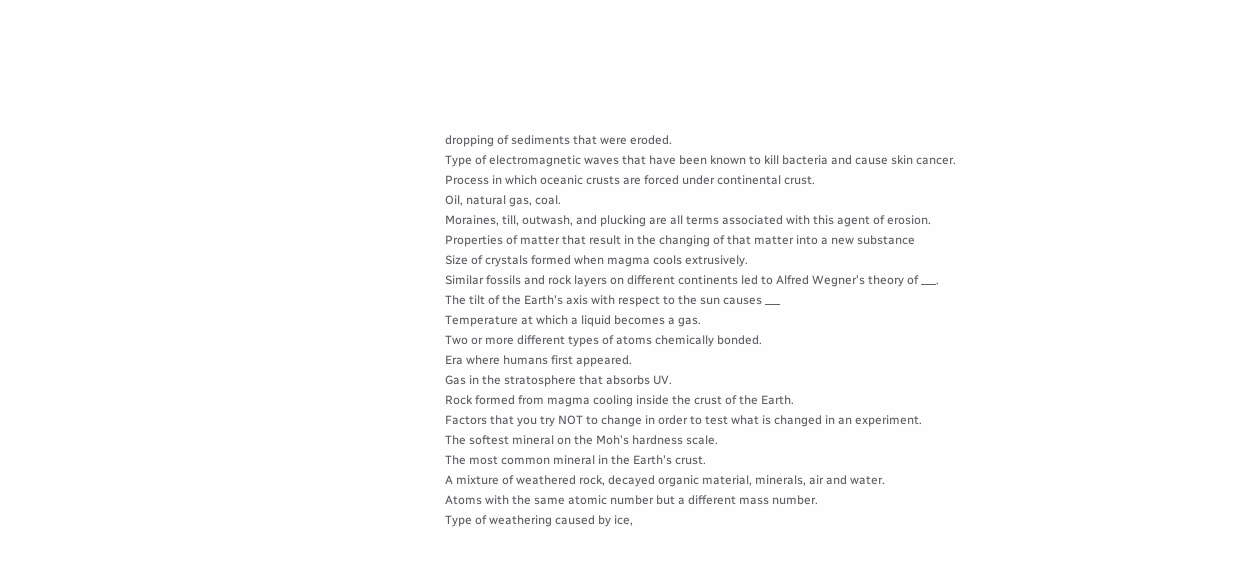dropping of sediments that were eroded.
Type of electromagnetic waves that have been known to kill bacteria and cause skin cancer.
Process in which oceanic crusts are forced under continental crust.
Oil, natural gas, coal.
Moraines, till, outwash, and plucking are all terms associated with this agent of erosion.
Properties of matter that result in the changing of that matter into a new substance
Size of crystals formed when magma cools extrusively.
Similar fossils and rock layers on different continents led to Alfred Wegner's theory of ___.
The tilt of the Earth's axis with respect to the sun causes ___
Temperature at which a liquid becomes a gas.
Two or more different types of atoms chemically bonded.
Era where humans first appeared.
Gas in the stratosphere that absorbs UV.
Rock formed from magma cooling inside the crust of the Earth.
Factors that you try NOT to change in order to test what is changed in an experiment.
The softest mineral on the Moh's hardness scale.
The most common mineral in the Earth's crust.
A mixture of weathered rock, decayed organic material, minerals, air and water.
Atoms with the same atomic number but a different mass number.
Type of weathering caused by ice,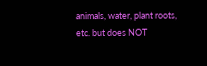animals, water, plant roots, etc. but does NOT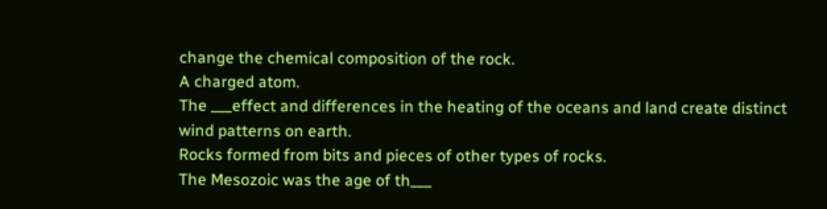change the chemical composition of the rock.
A charged atom.
The ___effect and differences in the heating of the oceans and land create distinct wind patterns on earth.
Rocks formed from bits and pieces of other types of rocks.
The Mesozoic was the age of th___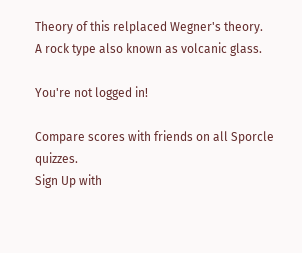Theory of this relplaced Wegner's theory.
A rock type also known as volcanic glass.

You're not logged in!

Compare scores with friends on all Sporcle quizzes.
Sign Up with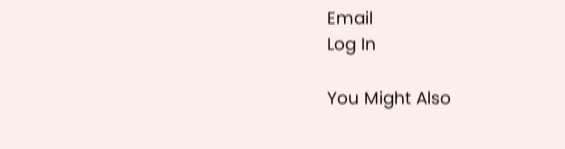Email
Log In

You Might Also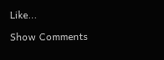Like...

Show Comments